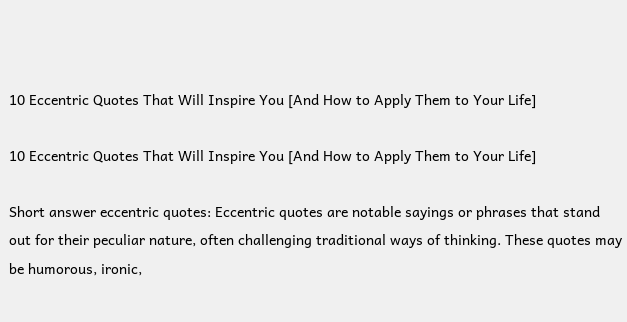10 Eccentric Quotes That Will Inspire You [And How to Apply Them to Your Life]

10 Eccentric Quotes That Will Inspire You [And How to Apply Them to Your Life]

Short answer eccentric quotes: Eccentric quotes are notable sayings or phrases that stand out for their peculiar nature, often challenging traditional ways of thinking. These quotes may be humorous, ironic,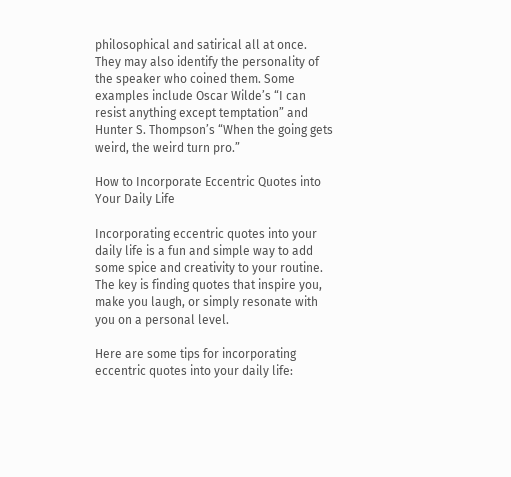philosophical and satirical all at once. They may also identify the personality of the speaker who coined them. Some examples include Oscar Wilde’s “I can resist anything except temptation” and Hunter S. Thompson’s “When the going gets weird, the weird turn pro.”

How to Incorporate Eccentric Quotes into Your Daily Life

Incorporating eccentric quotes into your daily life is a fun and simple way to add some spice and creativity to your routine. The key is finding quotes that inspire you, make you laugh, or simply resonate with you on a personal level.

Here are some tips for incorporating eccentric quotes into your daily life: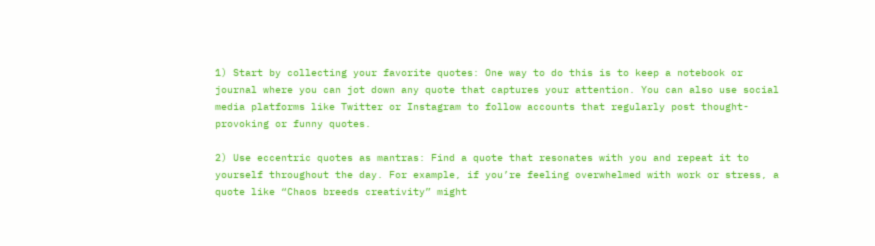1) Start by collecting your favorite quotes: One way to do this is to keep a notebook or journal where you can jot down any quote that captures your attention. You can also use social media platforms like Twitter or Instagram to follow accounts that regularly post thought-provoking or funny quotes.

2) Use eccentric quotes as mantras: Find a quote that resonates with you and repeat it to yourself throughout the day. For example, if you’re feeling overwhelmed with work or stress, a quote like “Chaos breeds creativity” might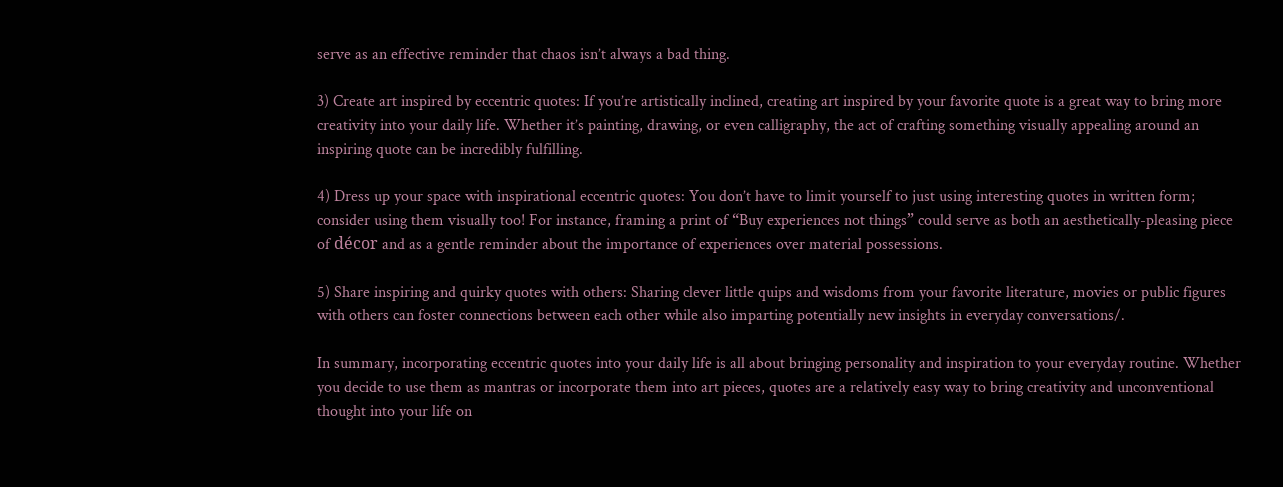serve as an effective reminder that chaos isn’t always a bad thing.

3) Create art inspired by eccentric quotes: If you’re artistically inclined, creating art inspired by your favorite quote is a great way to bring more creativity into your daily life. Whether it’s painting, drawing, or even calligraphy, the act of crafting something visually appealing around an inspiring quote can be incredibly fulfilling.

4) Dress up your space with inspirational eccentric quotes: You don’t have to limit yourself to just using interesting quotes in written form; consider using them visually too! For instance, framing a print of “Buy experiences not things” could serve as both an aesthetically-pleasing piece of décor and as a gentle reminder about the importance of experiences over material possessions.

5) Share inspiring and quirky quotes with others: Sharing clever little quips and wisdoms from your favorite literature, movies or public figures with others can foster connections between each other while also imparting potentially new insights in everyday conversations/.

In summary, incorporating eccentric quotes into your daily life is all about bringing personality and inspiration to your everyday routine. Whether you decide to use them as mantras or incorporate them into art pieces, quotes are a relatively easy way to bring creativity and unconventional thought into your life on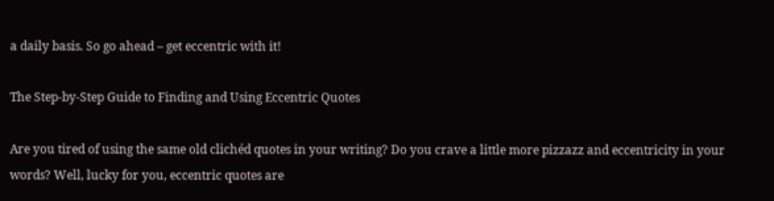a daily basis. So go ahead – get eccentric with it!

The Step-by-Step Guide to Finding and Using Eccentric Quotes

Are you tired of using the same old clichéd quotes in your writing? Do you crave a little more pizzazz and eccentricity in your words? Well, lucky for you, eccentric quotes are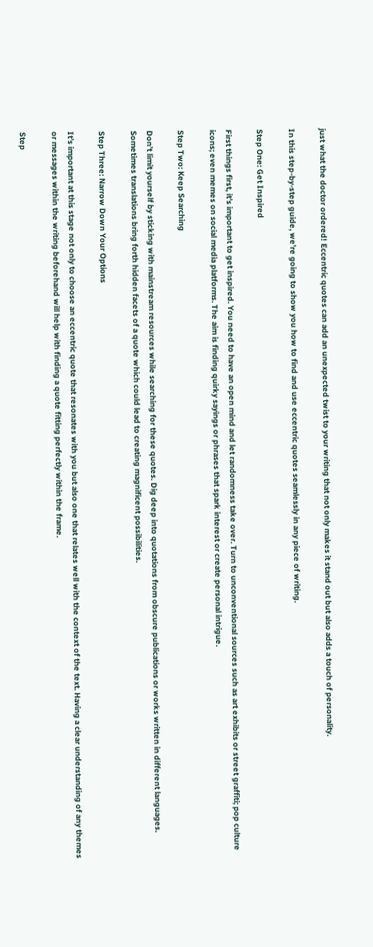just what the doctor ordered! Eccentric quotes can add an unexpected twist to your writing that not only makes it stand out but also adds a touch of personality.

In this step-by-step guide, we’re going to show you how to find and use eccentric quotes seamlessly in any piece of writing.

Step One: Get Inspired

First things first, it’s important to get inspired. You need to have an open mind and let randomness take over. Turn to unconventional sources such as art exhibits or street graffiti; pop culture icons; even memes on social media platforms. The aim is finding quirky sayings or phrases that spark interest or create personal intrigue.

Step Two: Keep Searching

Don’t limit yourself by sticking with mainstream resources while searching for these quotes. Dig deep into quotations from obscure publications or works written in different languages. Sometimes translations bring forth hidden facets of a quote which could lead to creating magnificent possibilities.

Step Three: Narrow Down Your Options

It’s important at this stage not only to choose an eccentric quote that resonates with you but also one that relates well with the context of the text. Having a clear understanding of any themes or messages within the writing beforehand will help with finding a quote fitting perfectly within the frame.

Step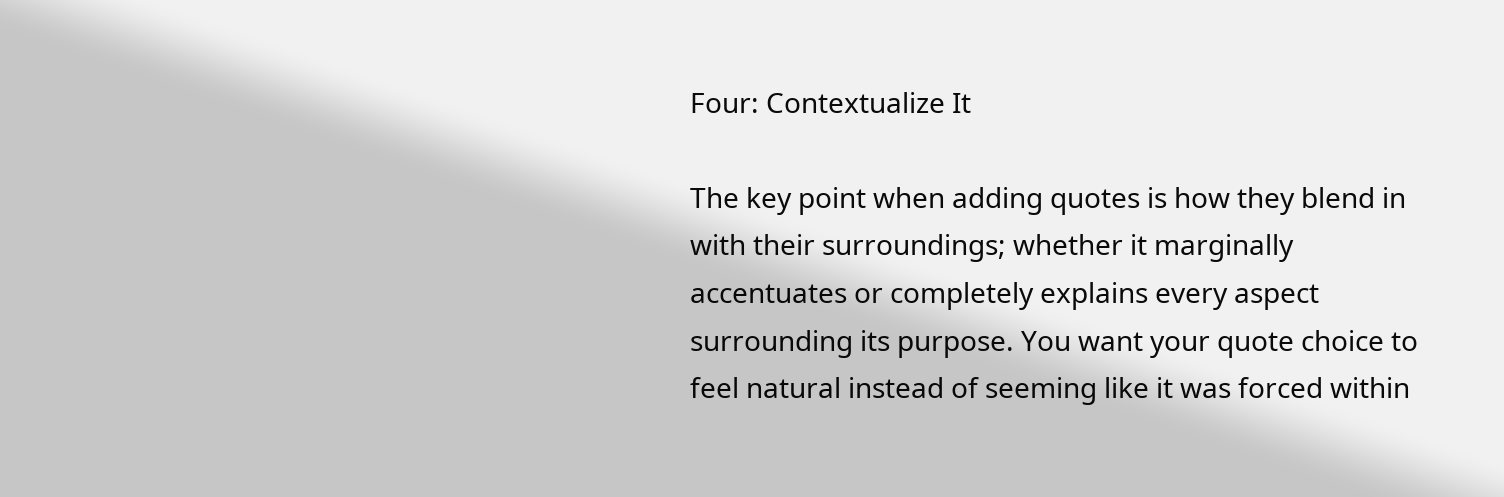Four: Contextualize It

The key point when adding quotes is how they blend in with their surroundings; whether it marginally accentuates or completely explains every aspect surrounding its purpose. You want your quote choice to feel natural instead of seeming like it was forced within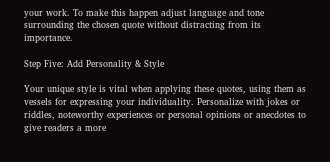your work. To make this happen adjust language and tone surrounding the chosen quote without distracting from its importance.

Step Five: Add Personality & Style

Your unique style is vital when applying these quotes, using them as vessels for expressing your individuality. Personalize with jokes or riddles, noteworthy experiences or personal opinions or anecdotes to give readers a more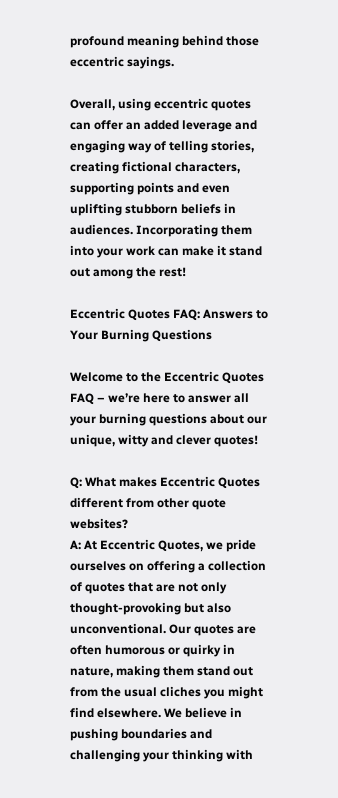profound meaning behind those eccentric sayings.

Overall, using eccentric quotes can offer an added leverage and engaging way of telling stories, creating fictional characters, supporting points and even uplifting stubborn beliefs in audiences. Incorporating them into your work can make it stand out among the rest!

Eccentric Quotes FAQ: Answers to Your Burning Questions

Welcome to the Eccentric Quotes FAQ – we’re here to answer all your burning questions about our unique, witty and clever quotes!

Q: What makes Eccentric Quotes different from other quote websites?
A: At Eccentric Quotes, we pride ourselves on offering a collection of quotes that are not only thought-provoking but also unconventional. Our quotes are often humorous or quirky in nature, making them stand out from the usual cliches you might find elsewhere. We believe in pushing boundaries and challenging your thinking with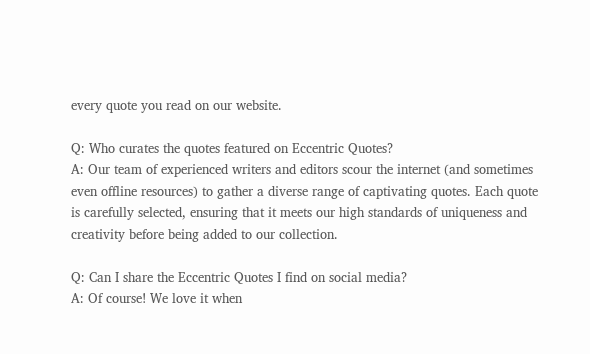every quote you read on our website.

Q: Who curates the quotes featured on Eccentric Quotes?
A: Our team of experienced writers and editors scour the internet (and sometimes even offline resources) to gather a diverse range of captivating quotes. Each quote is carefully selected, ensuring that it meets our high standards of uniqueness and creativity before being added to our collection.

Q: Can I share the Eccentric Quotes I find on social media?
A: Of course! We love it when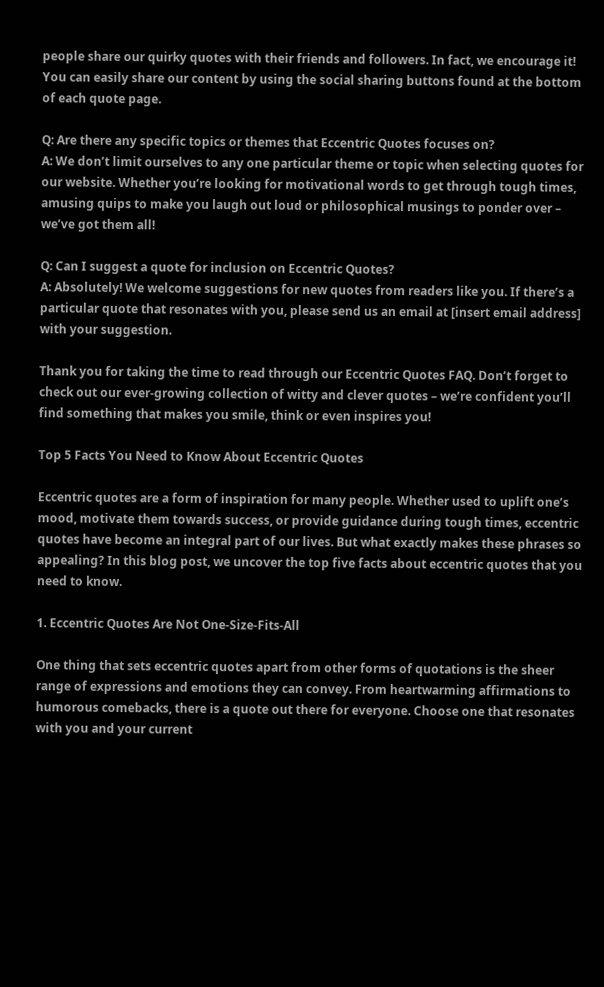people share our quirky quotes with their friends and followers. In fact, we encourage it! You can easily share our content by using the social sharing buttons found at the bottom of each quote page.

Q: Are there any specific topics or themes that Eccentric Quotes focuses on?
A: We don’t limit ourselves to any one particular theme or topic when selecting quotes for our website. Whether you’re looking for motivational words to get through tough times, amusing quips to make you laugh out loud or philosophical musings to ponder over – we’ve got them all!

Q: Can I suggest a quote for inclusion on Eccentric Quotes?
A: Absolutely! We welcome suggestions for new quotes from readers like you. If there’s a particular quote that resonates with you, please send us an email at [insert email address] with your suggestion.

Thank you for taking the time to read through our Eccentric Quotes FAQ. Don’t forget to check out our ever-growing collection of witty and clever quotes – we’re confident you’ll find something that makes you smile, think or even inspires you!

Top 5 Facts You Need to Know About Eccentric Quotes

Eccentric quotes are a form of inspiration for many people. Whether used to uplift one’s mood, motivate them towards success, or provide guidance during tough times, eccentric quotes have become an integral part of our lives. But what exactly makes these phrases so appealing? In this blog post, we uncover the top five facts about eccentric quotes that you need to know.

1. Eccentric Quotes Are Not One-Size-Fits-All

One thing that sets eccentric quotes apart from other forms of quotations is the sheer range of expressions and emotions they can convey. From heartwarming affirmations to humorous comebacks, there is a quote out there for everyone. Choose one that resonates with you and your current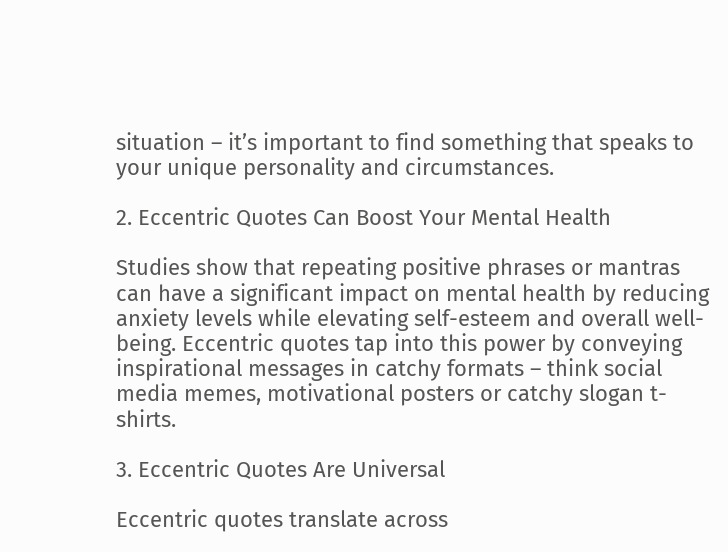situation – it’s important to find something that speaks to your unique personality and circumstances.

2. Eccentric Quotes Can Boost Your Mental Health

Studies show that repeating positive phrases or mantras can have a significant impact on mental health by reducing anxiety levels while elevating self-esteem and overall well-being. Eccentric quotes tap into this power by conveying inspirational messages in catchy formats – think social media memes, motivational posters or catchy slogan t-shirts.

3. Eccentric Quotes Are Universal

Eccentric quotes translate across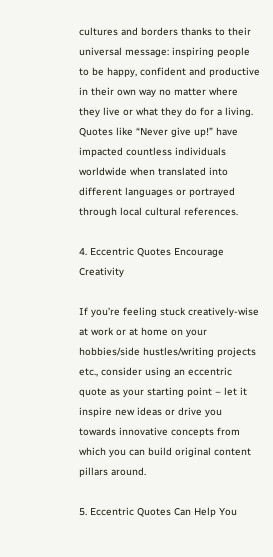cultures and borders thanks to their universal message: inspiring people to be happy, confident and productive in their own way no matter where they live or what they do for a living. Quotes like “Never give up!” have impacted countless individuals worldwide when translated into different languages or portrayed through local cultural references.

4. Eccentric Quotes Encourage Creativity

If you’re feeling stuck creatively-wise at work or at home on your hobbies/side hustles/writing projects etc., consider using an eccentric quote as your starting point – let it inspire new ideas or drive you towards innovative concepts from which you can build original content pillars around.

5. Eccentric Quotes Can Help You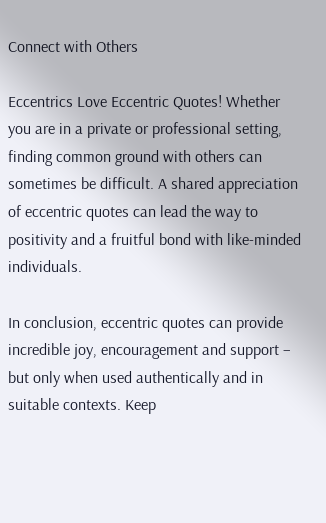Connect with Others

Eccentrics Love Eccentric Quotes! Whether you are in a private or professional setting, finding common ground with others can sometimes be difficult. A shared appreciation of eccentric quotes can lead the way to positivity and a fruitful bond with like-minded individuals.

In conclusion, eccentric quotes can provide incredible joy, encouragement and support – but only when used authentically and in suitable contexts. Keep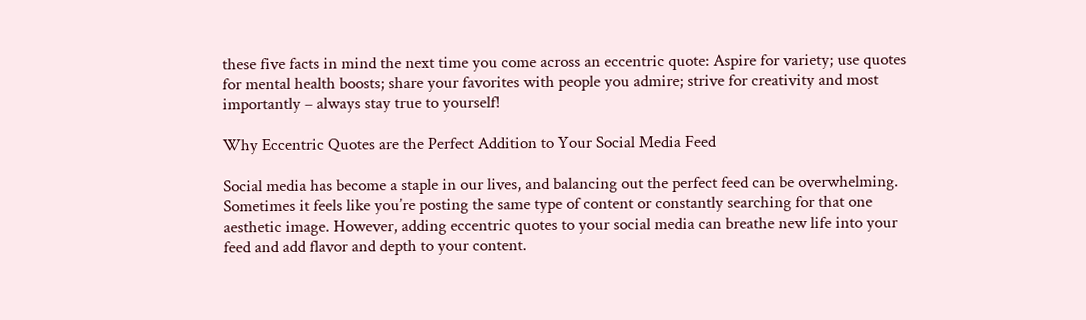these five facts in mind the next time you come across an eccentric quote: Aspire for variety; use quotes for mental health boosts; share your favorites with people you admire; strive for creativity and most importantly – always stay true to yourself!

Why Eccentric Quotes are the Perfect Addition to Your Social Media Feed

Social media has become a staple in our lives, and balancing out the perfect feed can be overwhelming. Sometimes it feels like you’re posting the same type of content or constantly searching for that one aesthetic image. However, adding eccentric quotes to your social media can breathe new life into your feed and add flavor and depth to your content.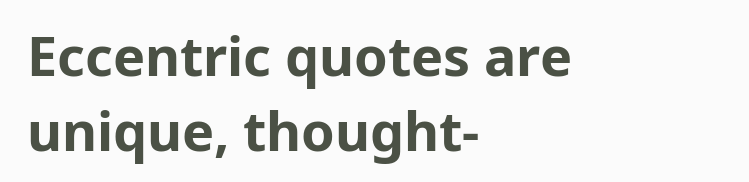Eccentric quotes are unique, thought-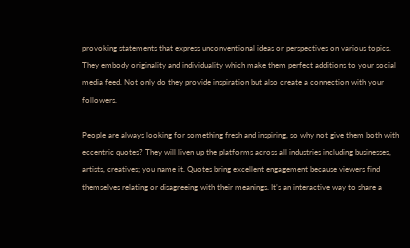provoking statements that express unconventional ideas or perspectives on various topics. They embody originality and individuality which make them perfect additions to your social media feed. Not only do they provide inspiration but also create a connection with your followers.

People are always looking for something fresh and inspiring, so why not give them both with eccentric quotes? They will liven up the platforms across all industries including businesses, artists, creatives; you name it. Quotes bring excellent engagement because viewers find themselves relating or disagreeing with their meanings. It’s an interactive way to share a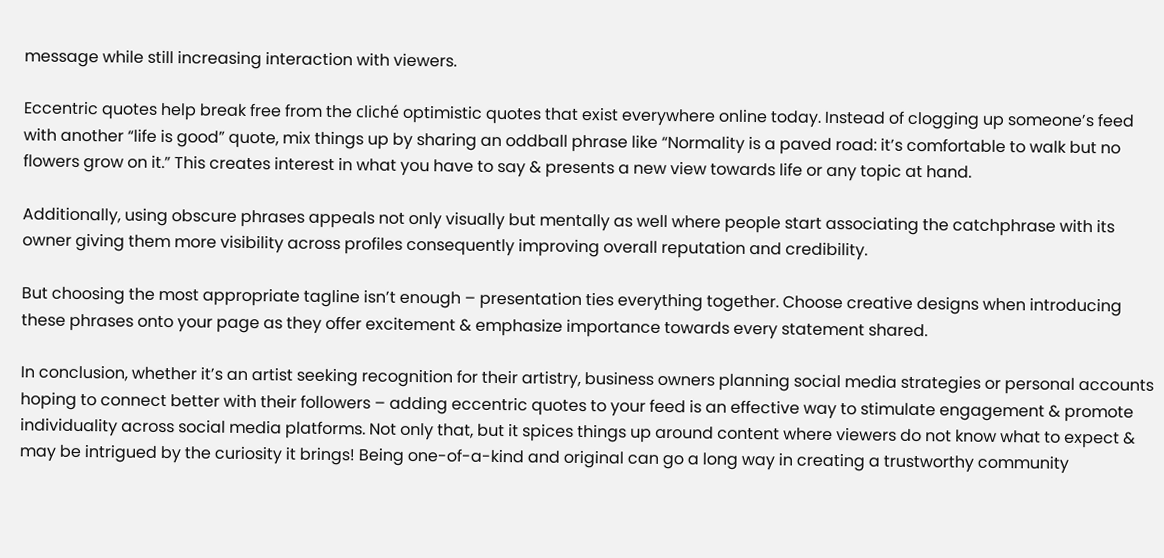message while still increasing interaction with viewers.

Eccentric quotes help break free from the cliché optimistic quotes that exist everywhere online today. Instead of clogging up someone’s feed with another “life is good” quote, mix things up by sharing an oddball phrase like “Normality is a paved road: it’s comfortable to walk but no flowers grow on it.” This creates interest in what you have to say & presents a new view towards life or any topic at hand.

Additionally, using obscure phrases appeals not only visually but mentally as well where people start associating the catchphrase with its owner giving them more visibility across profiles consequently improving overall reputation and credibility.

But choosing the most appropriate tagline isn’t enough – presentation ties everything together. Choose creative designs when introducing these phrases onto your page as they offer excitement & emphasize importance towards every statement shared.

In conclusion, whether it’s an artist seeking recognition for their artistry, business owners planning social media strategies or personal accounts hoping to connect better with their followers – adding eccentric quotes to your feed is an effective way to stimulate engagement & promote individuality across social media platforms. Not only that, but it spices things up around content where viewers do not know what to expect & may be intrigued by the curiosity it brings! Being one-of-a-kind and original can go a long way in creating a trustworthy community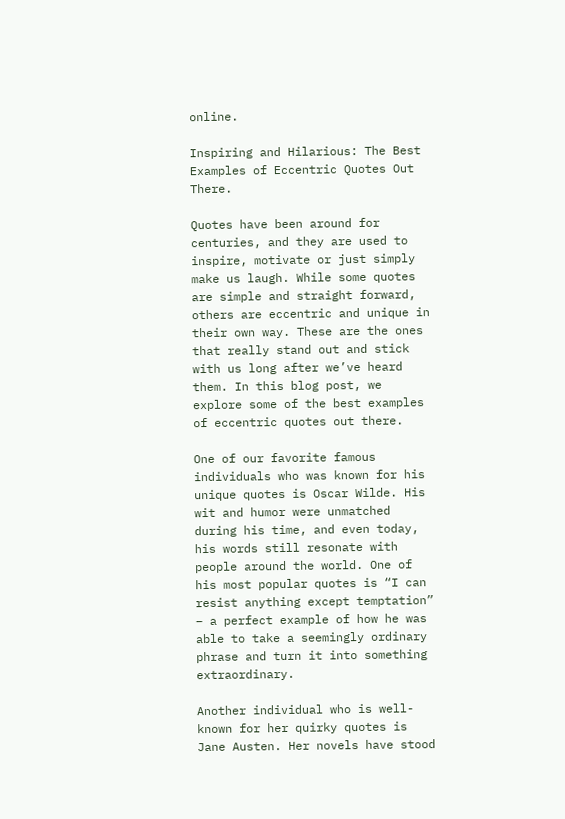online.

Inspiring and Hilarious: The Best Examples of Eccentric Quotes Out There.

Quotes have been around for centuries, and they are used to inspire, motivate or just simply make us laugh. While some quotes are simple and straight forward, others are eccentric and unique in their own way. These are the ones that really stand out and stick with us long after we’ve heard them. In this blog post, we explore some of the best examples of eccentric quotes out there.

One of our favorite famous individuals who was known for his unique quotes is Oscar Wilde. His wit and humor were unmatched during his time, and even today, his words still resonate with people around the world. One of his most popular quotes is “I can resist anything except temptation” – a perfect example of how he was able to take a seemingly ordinary phrase and turn it into something extraordinary.

Another individual who is well-known for her quirky quotes is Jane Austen. Her novels have stood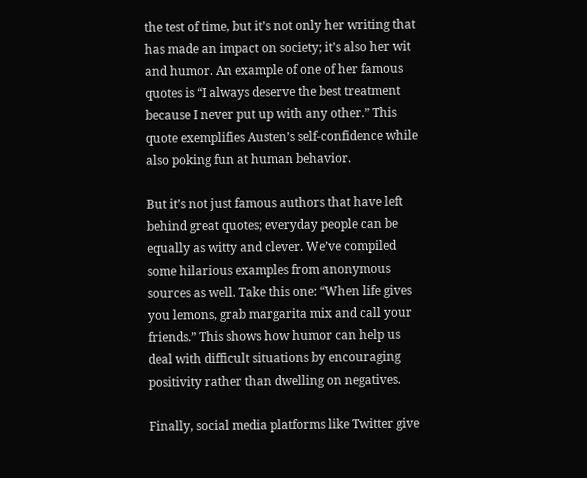the test of time, but it’s not only her writing that has made an impact on society; it’s also her wit and humor. An example of one of her famous quotes is “I always deserve the best treatment because I never put up with any other.” This quote exemplifies Austen’s self-confidence while also poking fun at human behavior.

But it’s not just famous authors that have left behind great quotes; everyday people can be equally as witty and clever. We’ve compiled some hilarious examples from anonymous sources as well. Take this one: “When life gives you lemons, grab margarita mix and call your friends.” This shows how humor can help us deal with difficult situations by encouraging positivity rather than dwelling on negatives.

Finally, social media platforms like Twitter give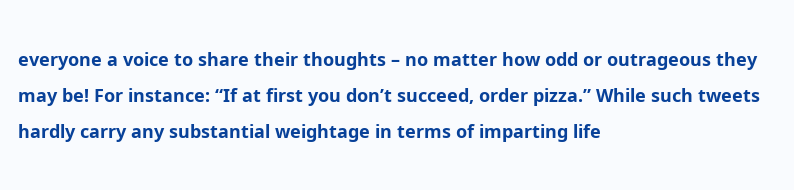everyone a voice to share their thoughts – no matter how odd or outrageous they may be! For instance: “If at first you don’t succeed, order pizza.” While such tweets hardly carry any substantial weightage in terms of imparting life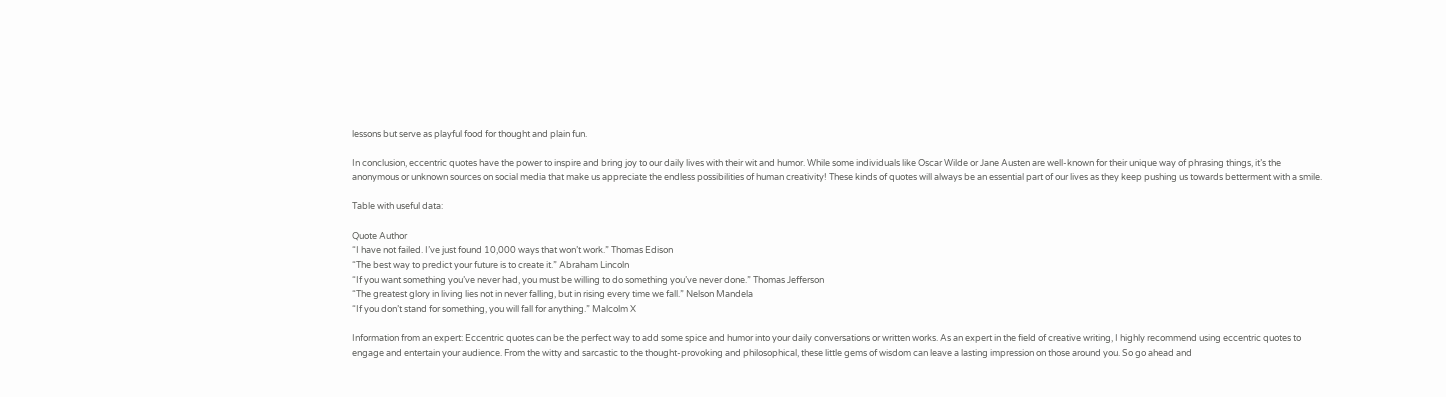lessons but serve as playful food for thought and plain fun.

In conclusion, eccentric quotes have the power to inspire and bring joy to our daily lives with their wit and humor. While some individuals like Oscar Wilde or Jane Austen are well-known for their unique way of phrasing things, it’s the anonymous or unknown sources on social media that make us appreciate the endless possibilities of human creativity! These kinds of quotes will always be an essential part of our lives as they keep pushing us towards betterment with a smile.

Table with useful data:

Quote Author
“I have not failed. I’ve just found 10,000 ways that won’t work.” Thomas Edison
“The best way to predict your future is to create it.” Abraham Lincoln
“If you want something you’ve never had, you must be willing to do something you’ve never done.” Thomas Jefferson
“The greatest glory in living lies not in never falling, but in rising every time we fall.” Nelson Mandela
“If you don’t stand for something, you will fall for anything.” Malcolm X

Information from an expert: Eccentric quotes can be the perfect way to add some spice and humor into your daily conversations or written works. As an expert in the field of creative writing, I highly recommend using eccentric quotes to engage and entertain your audience. From the witty and sarcastic to the thought-provoking and philosophical, these little gems of wisdom can leave a lasting impression on those around you. So go ahead and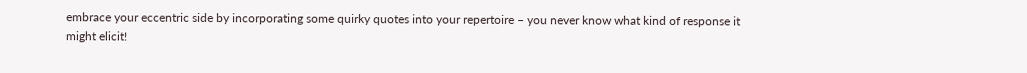embrace your eccentric side by incorporating some quirky quotes into your repertoire – you never know what kind of response it might elicit!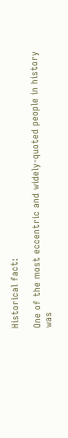Historical fact:

One of the most eccentric and widely-quoted people in history was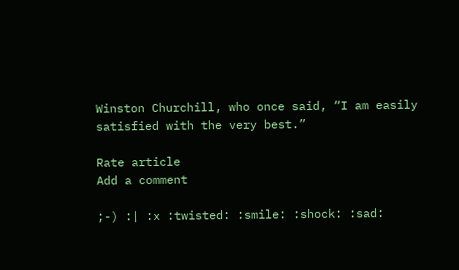Winston Churchill, who once said, “I am easily satisfied with the very best.”

Rate article
Add a comment

;-) :| :x :twisted: :smile: :shock: :sad: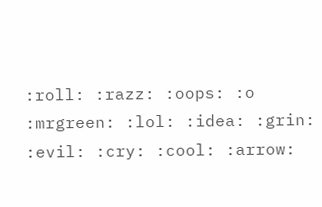:roll: :razz: :oops: :o :mrgreen: :lol: :idea: :grin: :evil: :cry: :cool: :arrow: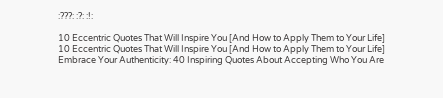:???: :?: :!:

10 Eccentric Quotes That Will Inspire You [And How to Apply Them to Your Life]
10 Eccentric Quotes That Will Inspire You [And How to Apply Them to Your Life]
Embrace Your Authenticity: 40 Inspiring Quotes About Accepting Who You Are